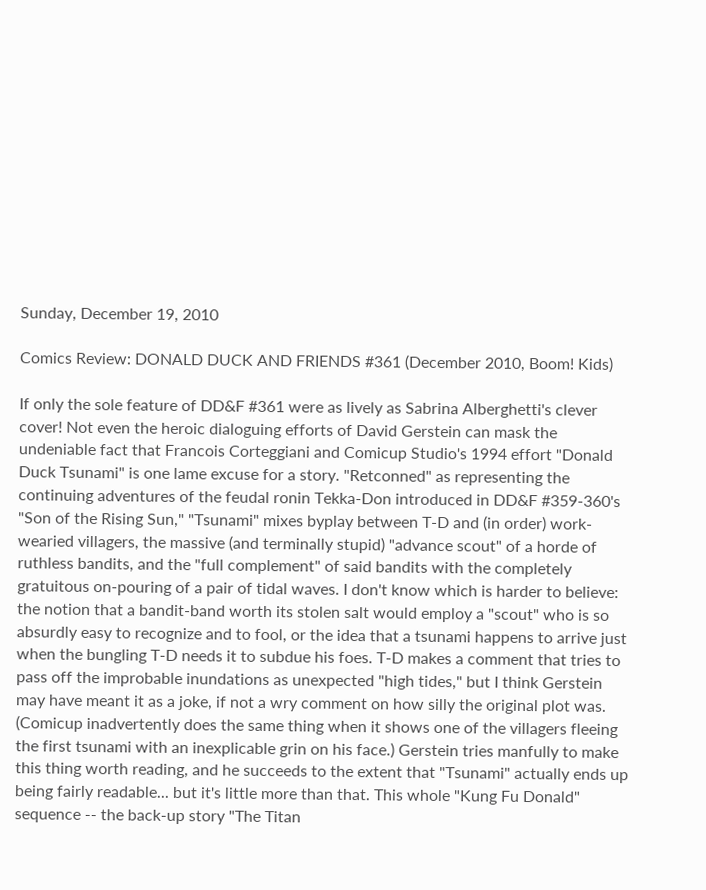Sunday, December 19, 2010

Comics Review: DONALD DUCK AND FRIENDS #361 (December 2010, Boom! Kids)

If only the sole feature of DD&F #361 were as lively as Sabrina Alberghetti's clever cover! Not even the heroic dialoguing efforts of David Gerstein can mask the undeniable fact that Francois Corteggiani and Comicup Studio's 1994 effort "Donald Duck Tsunami" is one lame excuse for a story. "Retconned" as representing the continuing adventures of the feudal ronin Tekka-Don introduced in DD&F #359-360's "Son of the Rising Sun," "Tsunami" mixes byplay between T-D and (in order) work-wearied villagers, the massive (and terminally stupid) "advance scout" of a horde of ruthless bandits, and the "full complement" of said bandits with the completely gratuitous on-pouring of a pair of tidal waves. I don't know which is harder to believe: the notion that a bandit-band worth its stolen salt would employ a "scout" who is so absurdly easy to recognize and to fool, or the idea that a tsunami happens to arrive just when the bungling T-D needs it to subdue his foes. T-D makes a comment that tries to pass off the improbable inundations as unexpected "high tides," but I think Gerstein may have meant it as a joke, if not a wry comment on how silly the original plot was. (Comicup inadvertently does the same thing when it shows one of the villagers fleeing the first tsunami with an inexplicable grin on his face.) Gerstein tries manfully to make this thing worth reading, and he succeeds to the extent that "Tsunami" actually ends up being fairly readable... but it's little more than that. This whole "Kung Fu Donald" sequence -- the back-up story "The Titan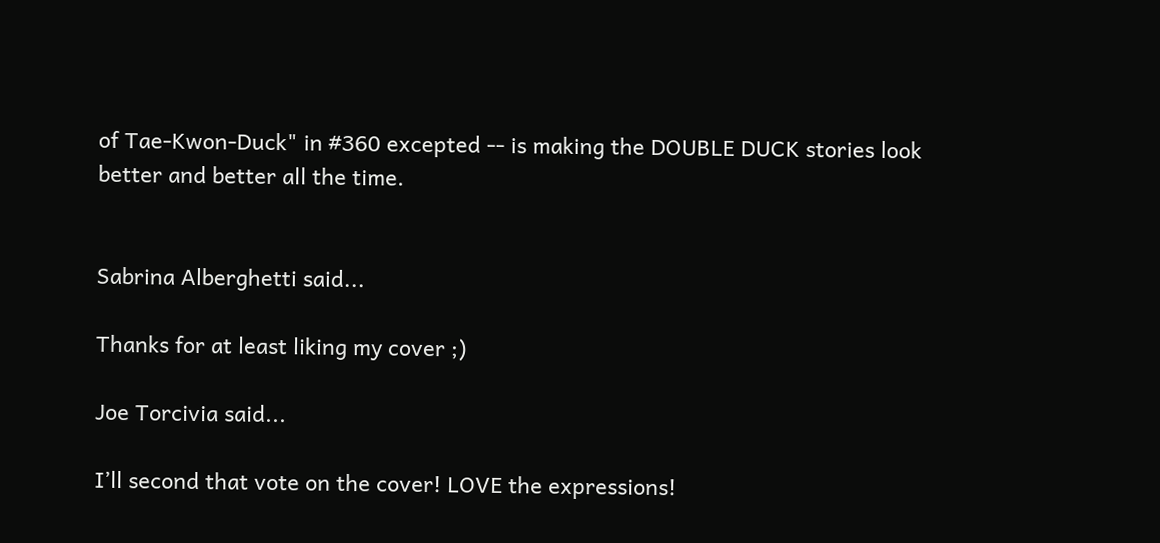of Tae-Kwon-Duck" in #360 excepted -- is making the DOUBLE DUCK stories look better and better all the time.


Sabrina Alberghetti said...

Thanks for at least liking my cover ;)

Joe Torcivia said...

I’ll second that vote on the cover! LOVE the expressions!